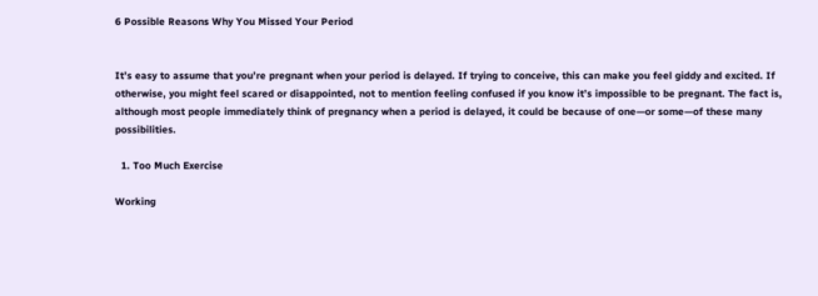6 Possible Reasons Why You Missed Your Period


It’s easy to assume that you’re pregnant when your period is delayed. If trying to conceive, this can make you feel giddy and excited. If otherwise, you might feel scared or disappointed, not to mention feeling confused if you know it’s impossible to be pregnant. The fact is, although most people immediately think of pregnancy when a period is delayed, it could be because of one—or some—of these many possibilities.

  1. Too Much Exercise

Working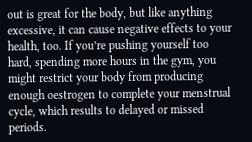out is great for the body, but like anything excessive, it can cause negative effects to your health, too. If you’re pushing yourself too hard, spending more hours in the gym, you might restrict your body from producing enough oestrogen to complete your menstrual cycle, which results to delayed or missed periods.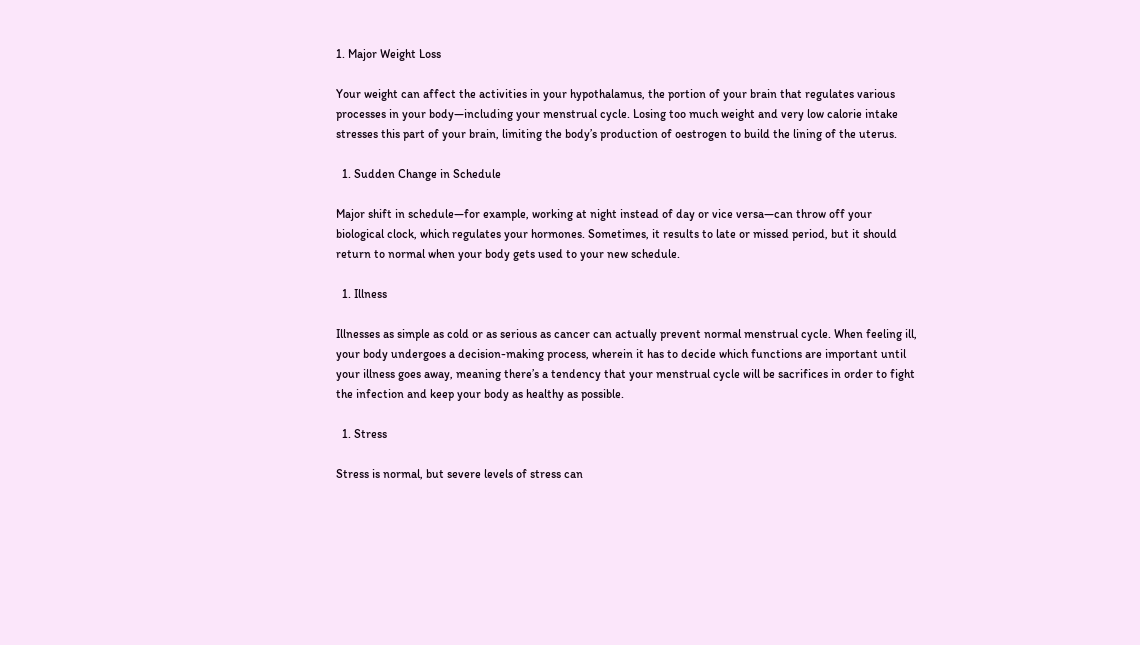1. Major Weight Loss

Your weight can affect the activities in your hypothalamus, the portion of your brain that regulates various processes in your body—including your menstrual cycle. Losing too much weight and very low calorie intake stresses this part of your brain, limiting the body’s production of oestrogen to build the lining of the uterus.

  1. Sudden Change in Schedule

Major shift in schedule—for example, working at night instead of day or vice versa—can throw off your biological clock, which regulates your hormones. Sometimes, it results to late or missed period, but it should return to normal when your body gets used to your new schedule.

  1. Illness

Illnesses as simple as cold or as serious as cancer can actually prevent normal menstrual cycle. When feeling ill, your body undergoes a decision-making process, wherein it has to decide which functions are important until your illness goes away, meaning there’s a tendency that your menstrual cycle will be sacrifices in order to fight the infection and keep your body as healthy as possible.

  1. Stress

Stress is normal, but severe levels of stress can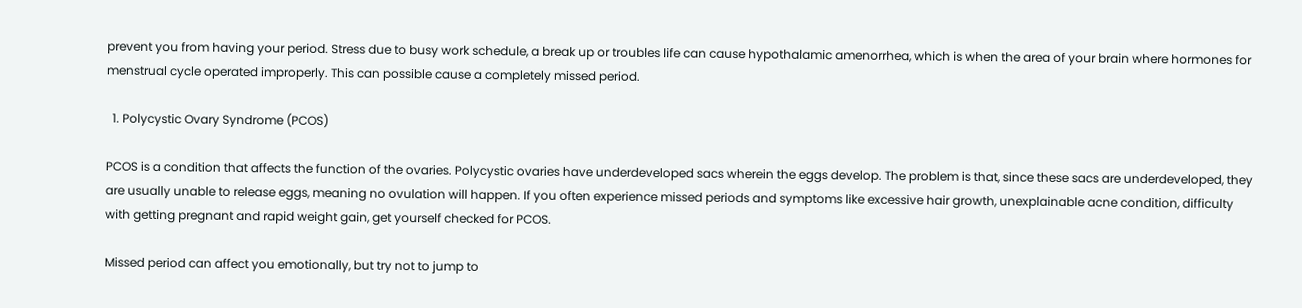prevent you from having your period. Stress due to busy work schedule, a break up or troubles life can cause hypothalamic amenorrhea, which is when the area of your brain where hormones for menstrual cycle operated improperly. This can possible cause a completely missed period.

  1. Polycystic Ovary Syndrome (PCOS)

PCOS is a condition that affects the function of the ovaries. Polycystic ovaries have underdeveloped sacs wherein the eggs develop. The problem is that, since these sacs are underdeveloped, they are usually unable to release eggs, meaning no ovulation will happen. If you often experience missed periods and symptoms like excessive hair growth, unexplainable acne condition, difficulty with getting pregnant and rapid weight gain, get yourself checked for PCOS.

Missed period can affect you emotionally, but try not to jump to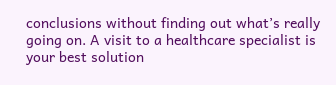conclusions without finding out what’s really going on. A visit to a healthcare specialist is your best solution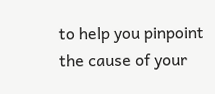to help you pinpoint the cause of your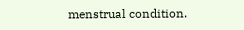menstrual condition.